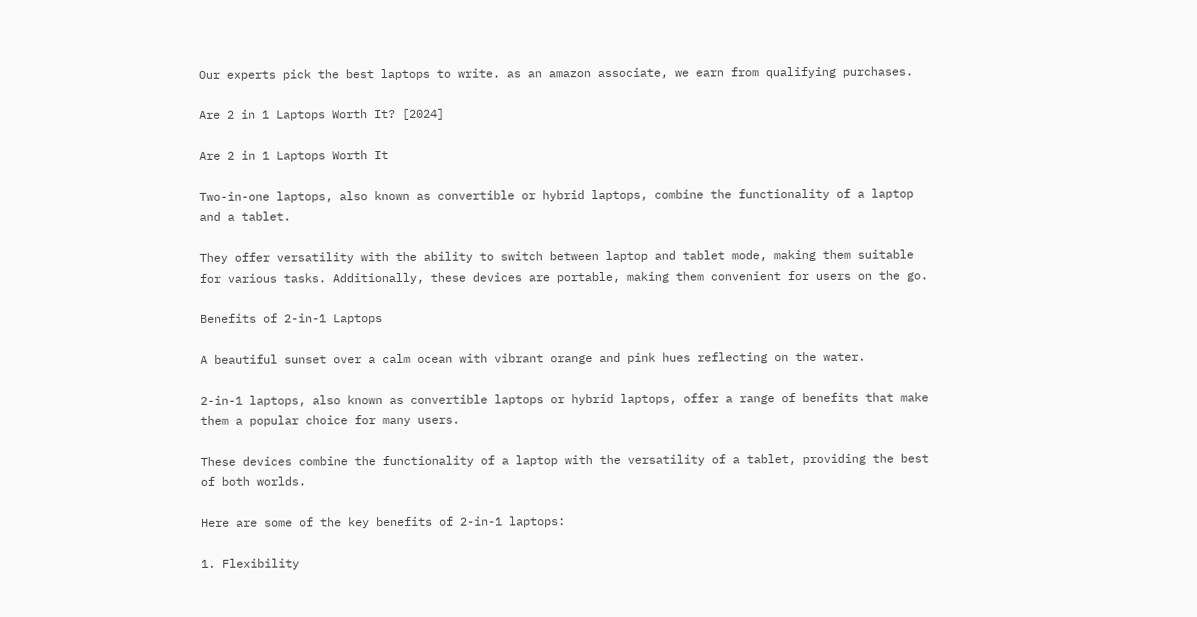Our experts pick the best laptops to write. as an amazon associate, we earn from qualifying purchases.

Are 2 in 1 Laptops Worth It? [2024]

Are 2 in 1 Laptops Worth It

Two-in-one laptops, also known as convertible or hybrid laptops, combine the functionality of a laptop and a tablet.

They offer versatility with the ability to switch between laptop and tablet mode, making them suitable for various tasks. Additionally, these devices are portable, making them convenient for users on the go.

Benefits of 2-in-1 Laptops

A beautiful sunset over a calm ocean with vibrant orange and pink hues reflecting on the water.

2-in-1 laptops, also known as convertible laptops or hybrid laptops, offer a range of benefits that make them a popular choice for many users.

These devices combine the functionality of a laptop with the versatility of a tablet, providing the best of both worlds.

Here are some of the key benefits of 2-in-1 laptops:

1. Flexibility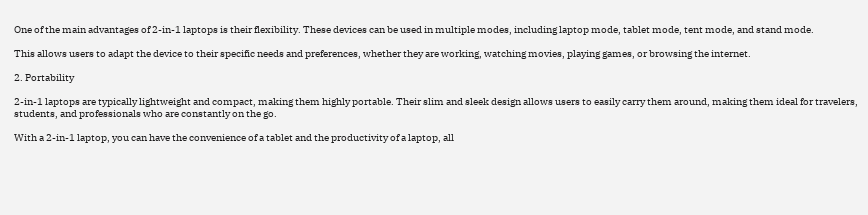One of the main advantages of 2-in-1 laptops is their flexibility. These devices can be used in multiple modes, including laptop mode, tablet mode, tent mode, and stand mode.

This allows users to adapt the device to their specific needs and preferences, whether they are working, watching movies, playing games, or browsing the internet.

2. Portability

2-in-1 laptops are typically lightweight and compact, making them highly portable. Their slim and sleek design allows users to easily carry them around, making them ideal for travelers, students, and professionals who are constantly on the go.

With a 2-in-1 laptop, you can have the convenience of a tablet and the productivity of a laptop, all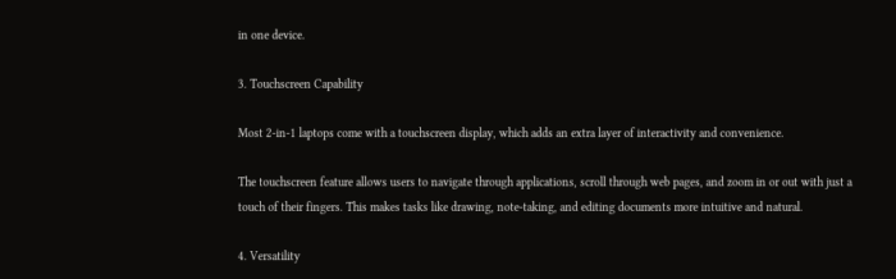in one device.

3. Touchscreen Capability

Most 2-in-1 laptops come with a touchscreen display, which adds an extra layer of interactivity and convenience.

The touchscreen feature allows users to navigate through applications, scroll through web pages, and zoom in or out with just a touch of their fingers. This makes tasks like drawing, note-taking, and editing documents more intuitive and natural.

4. Versatility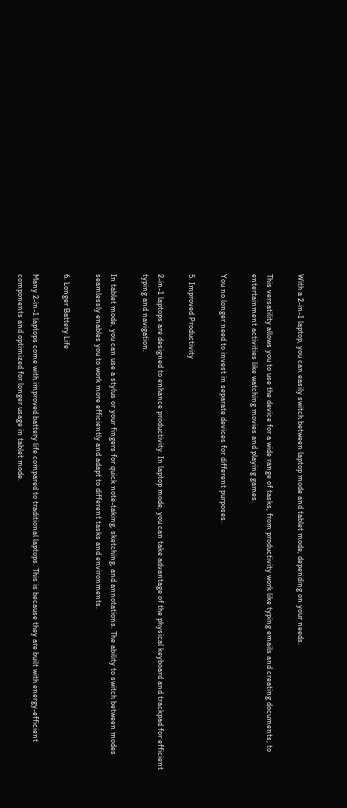With a 2-in-1 laptop, you can easily switch between laptop mode and tablet mode, depending on your needs.

This versatility allows you to use the device for a wide range of tasks, from productivity work like typing emails and creating documents, to entertainment activities like watching movies and playing games.

You no longer need to invest in separate devices for different purposes.

5. Improved Productivity

2-in-1 laptops are designed to enhance productivity. In laptop mode, you can take advantage of the physical keyboard and trackpad for efficient typing and navigation.

In tablet mode, you can use a stylus or your fingers for quick note-taking, sketching, and annotations. The ability to switch between modes seamlessly enables you to work more efficiently and adapt to different tasks and environments.

6. Longer Battery Life

Many 2-in-1 laptops come with improved battery life compared to traditional laptops. This is because they are built with energy-efficient components and optimized for longer usage in tablet mode.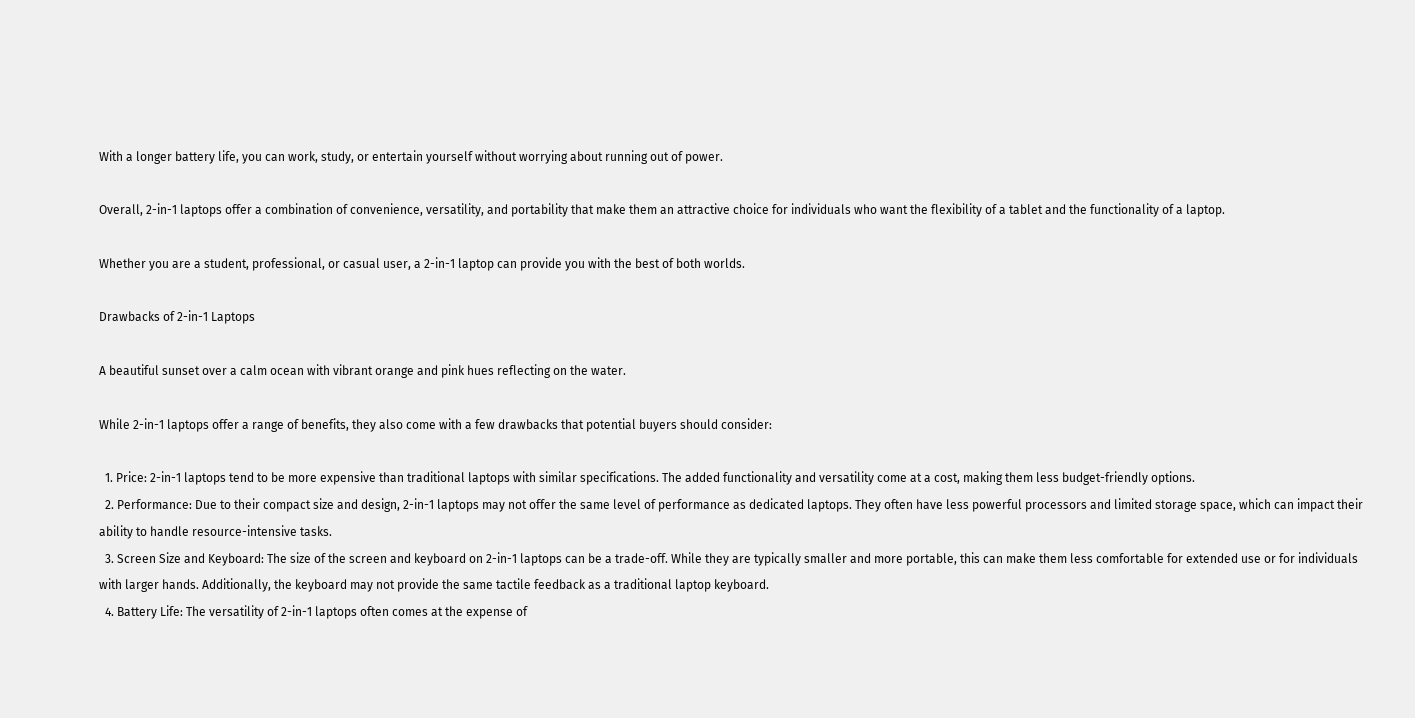With a longer battery life, you can work, study, or entertain yourself without worrying about running out of power.

Overall, 2-in-1 laptops offer a combination of convenience, versatility, and portability that make them an attractive choice for individuals who want the flexibility of a tablet and the functionality of a laptop.

Whether you are a student, professional, or casual user, a 2-in-1 laptop can provide you with the best of both worlds.

Drawbacks of 2-in-1 Laptops

A beautiful sunset over a calm ocean with vibrant orange and pink hues reflecting on the water.

While 2-in-1 laptops offer a range of benefits, they also come with a few drawbacks that potential buyers should consider:

  1. Price: 2-in-1 laptops tend to be more expensive than traditional laptops with similar specifications. The added functionality and versatility come at a cost, making them less budget-friendly options.
  2. Performance: Due to their compact size and design, 2-in-1 laptops may not offer the same level of performance as dedicated laptops. They often have less powerful processors and limited storage space, which can impact their ability to handle resource-intensive tasks.
  3. Screen Size and Keyboard: The size of the screen and keyboard on 2-in-1 laptops can be a trade-off. While they are typically smaller and more portable, this can make them less comfortable for extended use or for individuals with larger hands. Additionally, the keyboard may not provide the same tactile feedback as a traditional laptop keyboard.
  4. Battery Life: The versatility of 2-in-1 laptops often comes at the expense of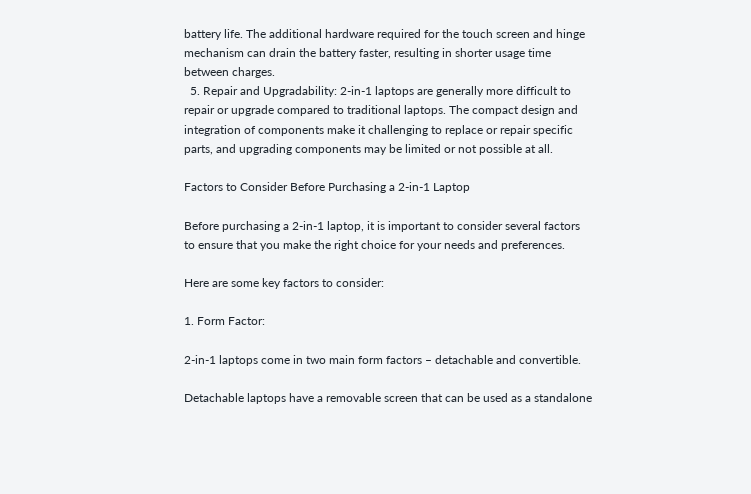battery life. The additional hardware required for the touch screen and hinge mechanism can drain the battery faster, resulting in shorter usage time between charges.
  5. Repair and Upgradability: 2-in-1 laptops are generally more difficult to repair or upgrade compared to traditional laptops. The compact design and integration of components make it challenging to replace or repair specific parts, and upgrading components may be limited or not possible at all.

Factors to Consider Before Purchasing a 2-in-1 Laptop

Before purchasing a 2-in-1 laptop, it is important to consider several factors to ensure that you make the right choice for your needs and preferences.

Here are some key factors to consider:

1. Form Factor:

2-in-1 laptops come in two main form factors – detachable and convertible.

Detachable laptops have a removable screen that can be used as a standalone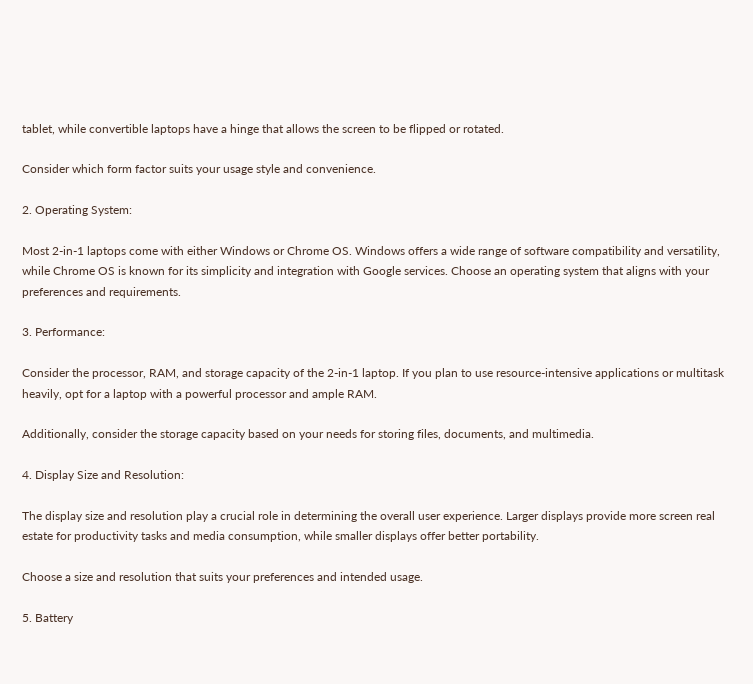tablet, while convertible laptops have a hinge that allows the screen to be flipped or rotated.

Consider which form factor suits your usage style and convenience.

2. Operating System:

Most 2-in-1 laptops come with either Windows or Chrome OS. Windows offers a wide range of software compatibility and versatility, while Chrome OS is known for its simplicity and integration with Google services. Choose an operating system that aligns with your preferences and requirements.

3. Performance:

Consider the processor, RAM, and storage capacity of the 2-in-1 laptop. If you plan to use resource-intensive applications or multitask heavily, opt for a laptop with a powerful processor and ample RAM.

Additionally, consider the storage capacity based on your needs for storing files, documents, and multimedia.

4. Display Size and Resolution:

The display size and resolution play a crucial role in determining the overall user experience. Larger displays provide more screen real estate for productivity tasks and media consumption, while smaller displays offer better portability.

Choose a size and resolution that suits your preferences and intended usage.

5. Battery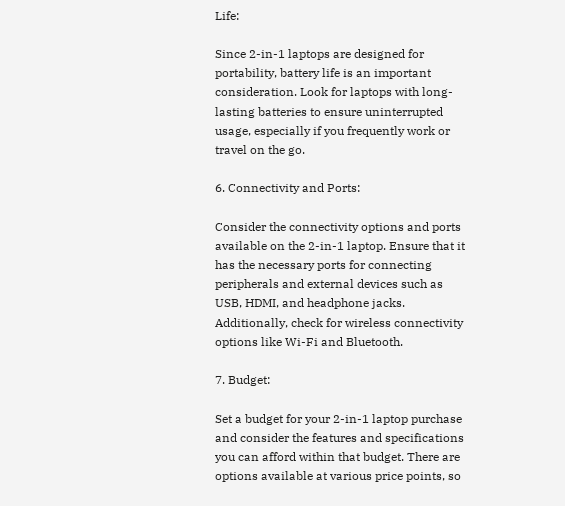Life:

Since 2-in-1 laptops are designed for portability, battery life is an important consideration. Look for laptops with long-lasting batteries to ensure uninterrupted usage, especially if you frequently work or travel on the go.

6. Connectivity and Ports:

Consider the connectivity options and ports available on the 2-in-1 laptop. Ensure that it has the necessary ports for connecting peripherals and external devices such as USB, HDMI, and headphone jacks. Additionally, check for wireless connectivity options like Wi-Fi and Bluetooth.

7. Budget:

Set a budget for your 2-in-1 laptop purchase and consider the features and specifications you can afford within that budget. There are options available at various price points, so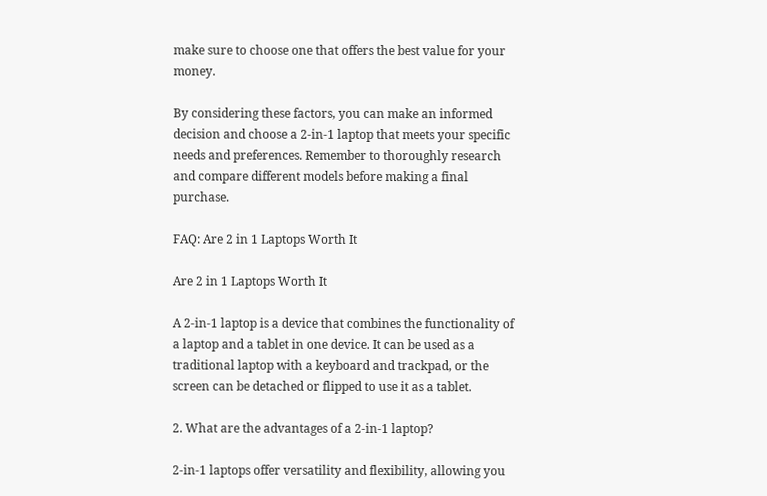make sure to choose one that offers the best value for your money.

By considering these factors, you can make an informed decision and choose a 2-in-1 laptop that meets your specific needs and preferences. Remember to thoroughly research and compare different models before making a final purchase.

FAQ: Are 2 in 1 Laptops Worth It

Are 2 in 1 Laptops Worth It

A 2-in-1 laptop is a device that combines the functionality of a laptop and a tablet in one device. It can be used as a traditional laptop with a keyboard and trackpad, or the screen can be detached or flipped to use it as a tablet.

2. What are the advantages of a 2-in-1 laptop?

2-in-1 laptops offer versatility and flexibility, allowing you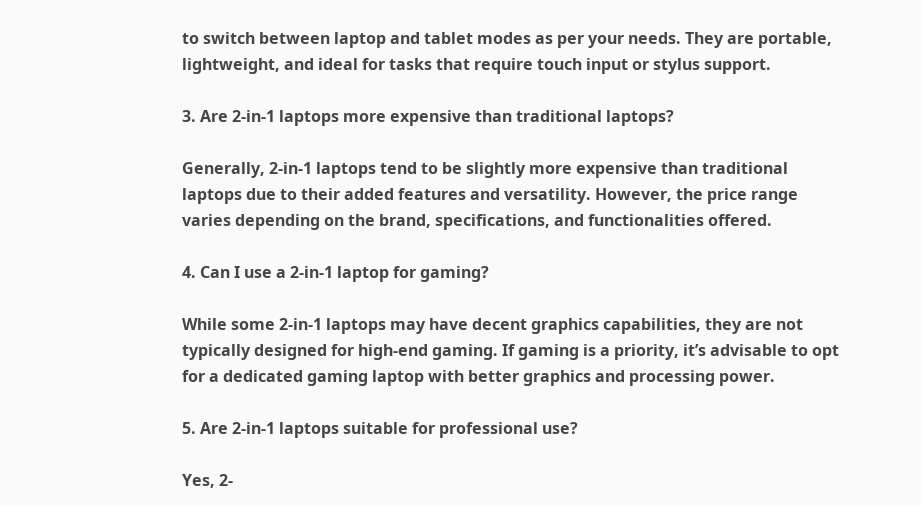to switch between laptop and tablet modes as per your needs. They are portable, lightweight, and ideal for tasks that require touch input or stylus support.

3. Are 2-in-1 laptops more expensive than traditional laptops?

Generally, 2-in-1 laptops tend to be slightly more expensive than traditional laptops due to their added features and versatility. However, the price range varies depending on the brand, specifications, and functionalities offered.

4. Can I use a 2-in-1 laptop for gaming?

While some 2-in-1 laptops may have decent graphics capabilities, they are not typically designed for high-end gaming. If gaming is a priority, it’s advisable to opt for a dedicated gaming laptop with better graphics and processing power.

5. Are 2-in-1 laptops suitable for professional use?

Yes, 2-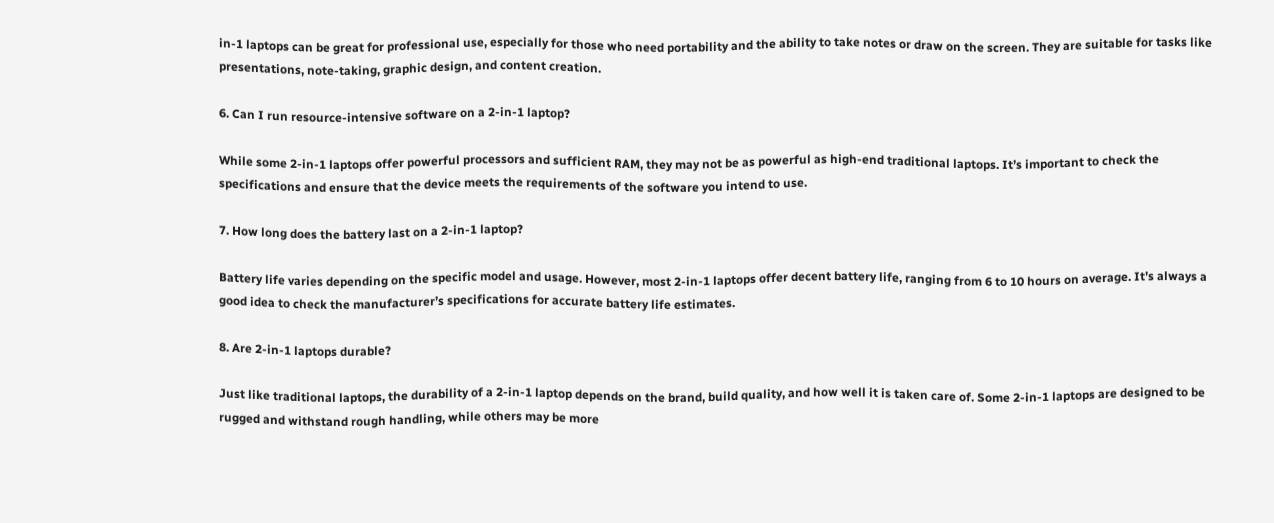in-1 laptops can be great for professional use, especially for those who need portability and the ability to take notes or draw on the screen. They are suitable for tasks like presentations, note-taking, graphic design, and content creation.

6. Can I run resource-intensive software on a 2-in-1 laptop?

While some 2-in-1 laptops offer powerful processors and sufficient RAM, they may not be as powerful as high-end traditional laptops. It’s important to check the specifications and ensure that the device meets the requirements of the software you intend to use.

7. How long does the battery last on a 2-in-1 laptop?

Battery life varies depending on the specific model and usage. However, most 2-in-1 laptops offer decent battery life, ranging from 6 to 10 hours on average. It’s always a good idea to check the manufacturer’s specifications for accurate battery life estimates.

8. Are 2-in-1 laptops durable?

Just like traditional laptops, the durability of a 2-in-1 laptop depends on the brand, build quality, and how well it is taken care of. Some 2-in-1 laptops are designed to be rugged and withstand rough handling, while others may be more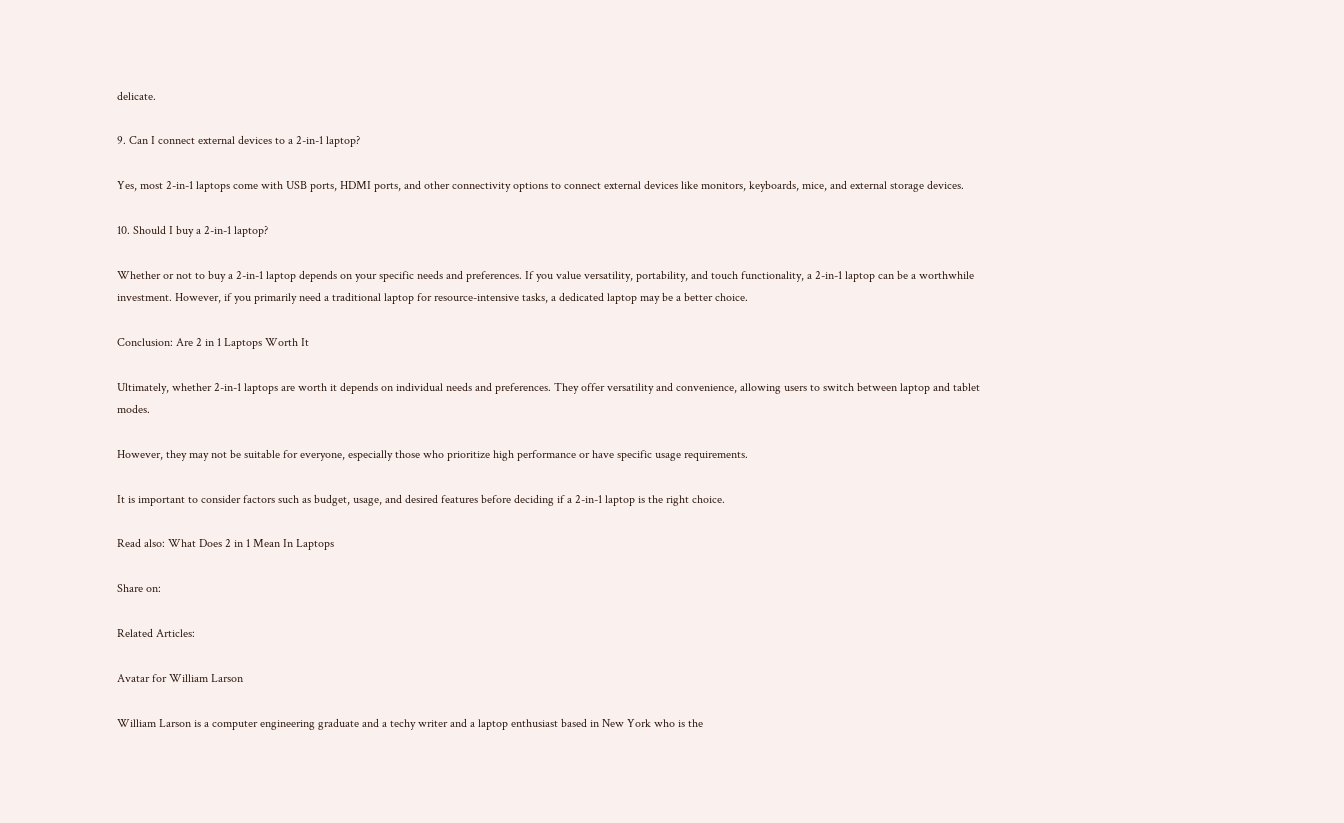delicate.

9. Can I connect external devices to a 2-in-1 laptop?

Yes, most 2-in-1 laptops come with USB ports, HDMI ports, and other connectivity options to connect external devices like monitors, keyboards, mice, and external storage devices.

10. Should I buy a 2-in-1 laptop?

Whether or not to buy a 2-in-1 laptop depends on your specific needs and preferences. If you value versatility, portability, and touch functionality, a 2-in-1 laptop can be a worthwhile investment. However, if you primarily need a traditional laptop for resource-intensive tasks, a dedicated laptop may be a better choice.

Conclusion: Are 2 in 1 Laptops Worth It

Ultimately, whether 2-in-1 laptops are worth it depends on individual needs and preferences. They offer versatility and convenience, allowing users to switch between laptop and tablet modes.

However, they may not be suitable for everyone, especially those who prioritize high performance or have specific usage requirements.

It is important to consider factors such as budget, usage, and desired features before deciding if a 2-in-1 laptop is the right choice.

Read also: What Does 2 in 1 Mean In Laptops

Share on:

Related Articles:

Avatar for William Larson

William Larson is a computer engineering graduate and a techy writer and a laptop enthusiast based in New York who is the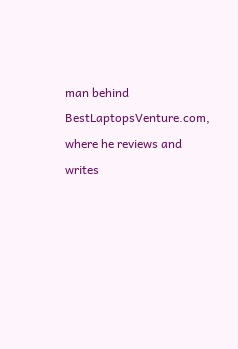man behind BestLaptopsVenture.com, where he reviews and writes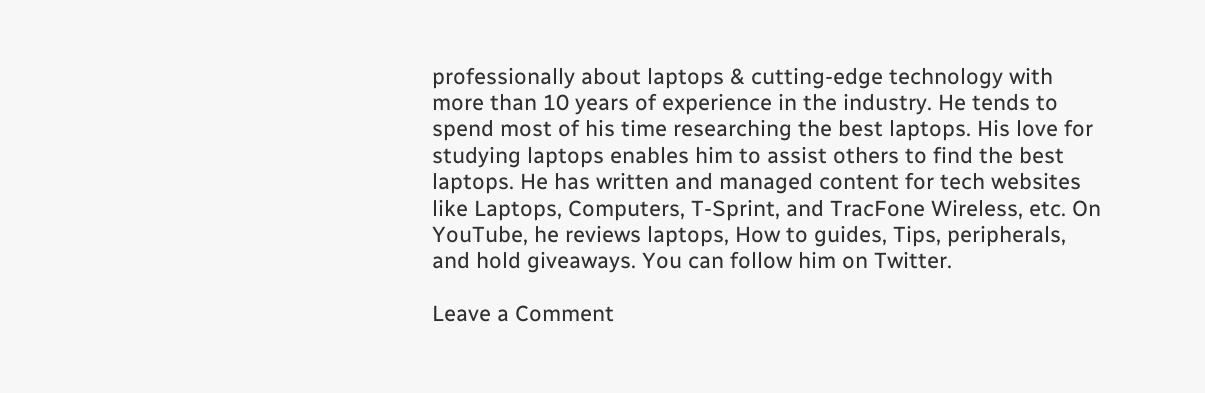professionally about laptops & cutting-edge technology with more than 10 years of experience in the industry. He tends to spend most of his time researching the best laptops. His love for studying laptops enables him to assist others to find the best laptops. He has written and managed content for tech websites like Laptops, Computers, T-Sprint, and TracFone Wireless, etc. On YouTube, he reviews laptops, How to guides, Tips, peripherals, and hold giveaways. You can follow him on Twitter.

Leave a Comment